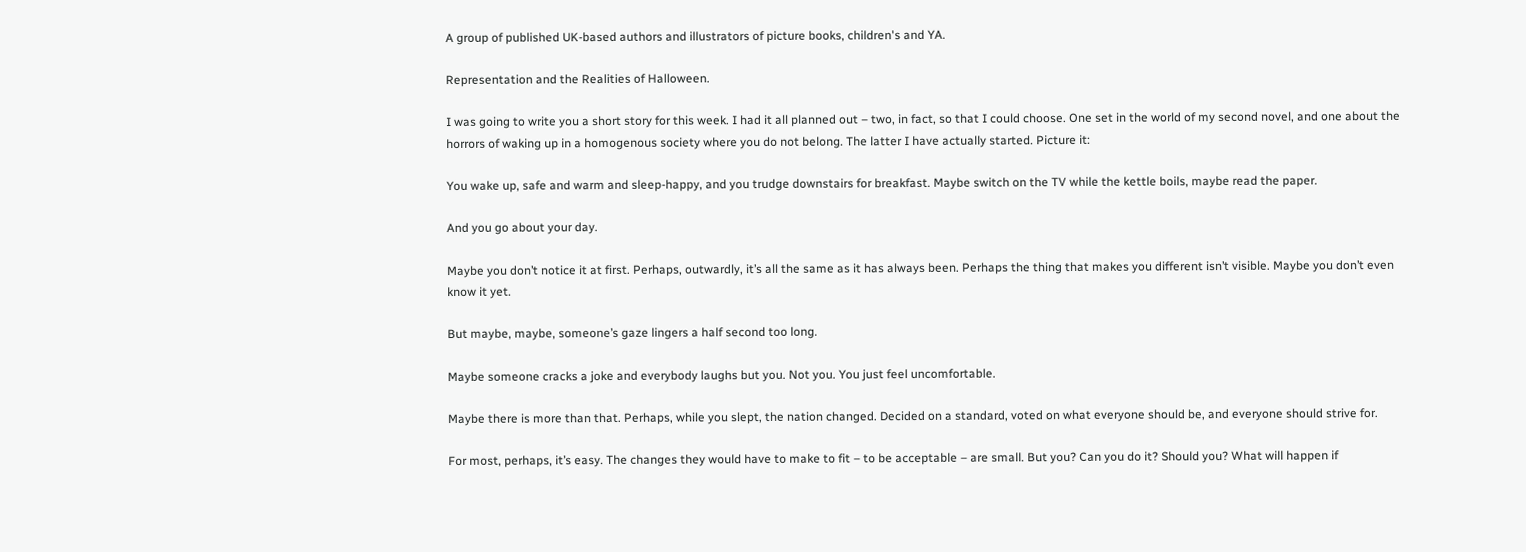A group of published UK-based authors and illustrators of picture books, children's and YA.

Representation and the Realities of Halloween.

I was going to write you a short story for this week. I had it all planned out – two, in fact, so that I could choose. One set in the world of my second novel, and one about the horrors of waking up in a homogenous society where you do not belong. The latter I have actually started. Picture it:

You wake up, safe and warm and sleep-happy, and you trudge downstairs for breakfast. Maybe switch on the TV while the kettle boils, maybe read the paper.

And you go about your day.

Maybe you don’t notice it at first. Perhaps, outwardly, it’s all the same as it has always been. Perhaps the thing that makes you different isn’t visible. Maybe you don’t even know it yet.

But maybe, maybe, someone’s gaze lingers a half second too long.

Maybe someone cracks a joke and everybody laughs but you. Not you. You just feel uncomfortable.

Maybe there is more than that. Perhaps, while you slept, the nation changed. Decided on a standard, voted on what everyone should be, and everyone should strive for.

For most, perhaps, it’s easy. The changes they would have to make to fit – to be acceptable – are small. But you? Can you do it? Should you? What will happen if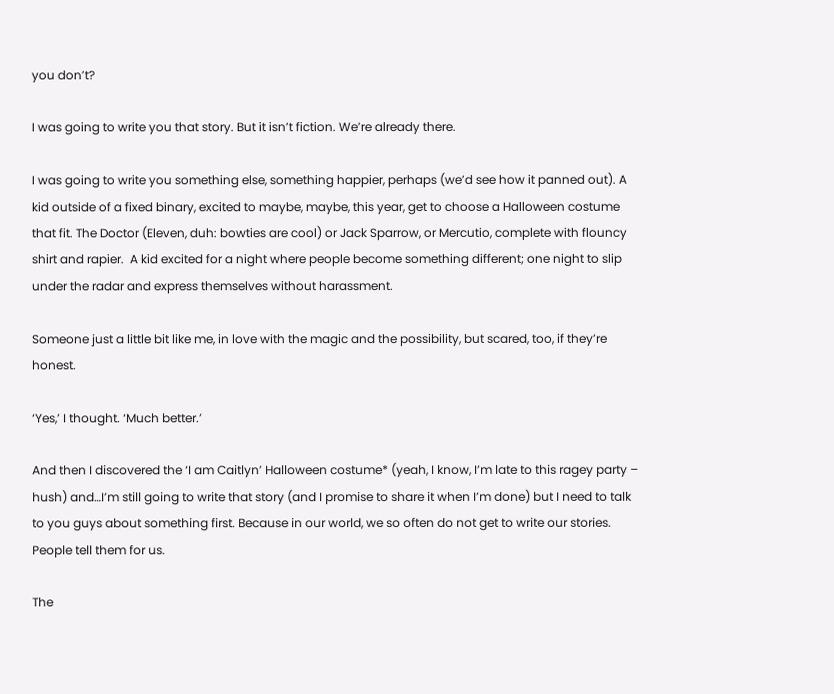you don’t?

I was going to write you that story. But it isn’t fiction. We’re already there.

I was going to write you something else, something happier, perhaps (we’d see how it panned out). A kid outside of a fixed binary, excited to maybe, maybe, this year, get to choose a Halloween costume that fit. The Doctor (Eleven, duh: bowties are cool) or Jack Sparrow, or Mercutio, complete with flouncy shirt and rapier.  A kid excited for a night where people become something different; one night to slip under the radar and express themselves without harassment.

Someone just a little bit like me, in love with the magic and the possibility, but scared, too, if they’re honest.

‘Yes,’ I thought. ‘Much better.’

And then I discovered the ‘I am Caitlyn’ Halloween costume* (yeah, I know, I’m late to this ragey party – hush) and…I’m still going to write that story (and I promise to share it when I’m done) but I need to talk to you guys about something first. Because in our world, we so often do not get to write our stories. People tell them for us.

The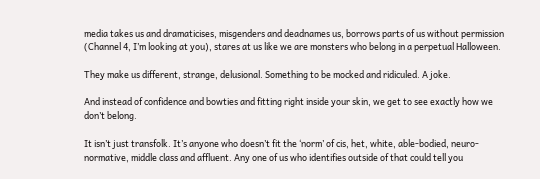media takes us and dramaticises, misgenders and deadnames us, borrows parts of us without permission (Channel 4, I’m looking at you), stares at us like we are monsters who belong in a perpetual Halloween.

They make us different, strange, delusional. Something to be mocked and ridiculed. A joke.

And instead of confidence and bowties and fitting right inside your skin, we get to see exactly how we don’t belong.

It isn’t just transfolk. It’s anyone who doesn’t fit the ‘norm’ of cis, het, white, able-bodied, neuro-normative, middle class and affluent. Any one of us who identifies outside of that could tell you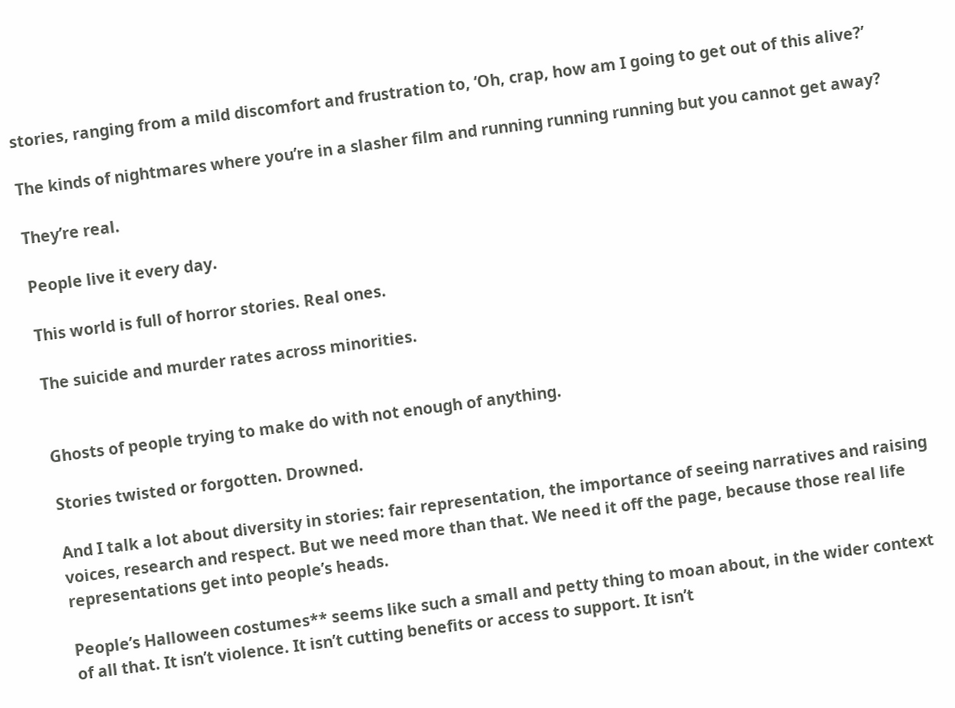stories, ranging from a mild discomfort and frustration to, ‘Oh, crap, how am I going to get out of this alive?’

The kinds of nightmares where you’re in a slasher film and running running running but you cannot get away?

They’re real.

People live it every day.

This world is full of horror stories. Real ones.

The suicide and murder rates across minorities.


Ghosts of people trying to make do with not enough of anything.

Stories twisted or forgotten. Drowned.

And I talk a lot about diversity in stories: fair representation, the importance of seeing narratives and raising voices, research and respect. But we need more than that. We need it off the page, because those real life representations get into people’s heads.

People’s Halloween costumes** seems like such a small and petty thing to moan about, in the wider context of all that. It isn’t violence. It isn’t cutting benefits or access to support. It isn’t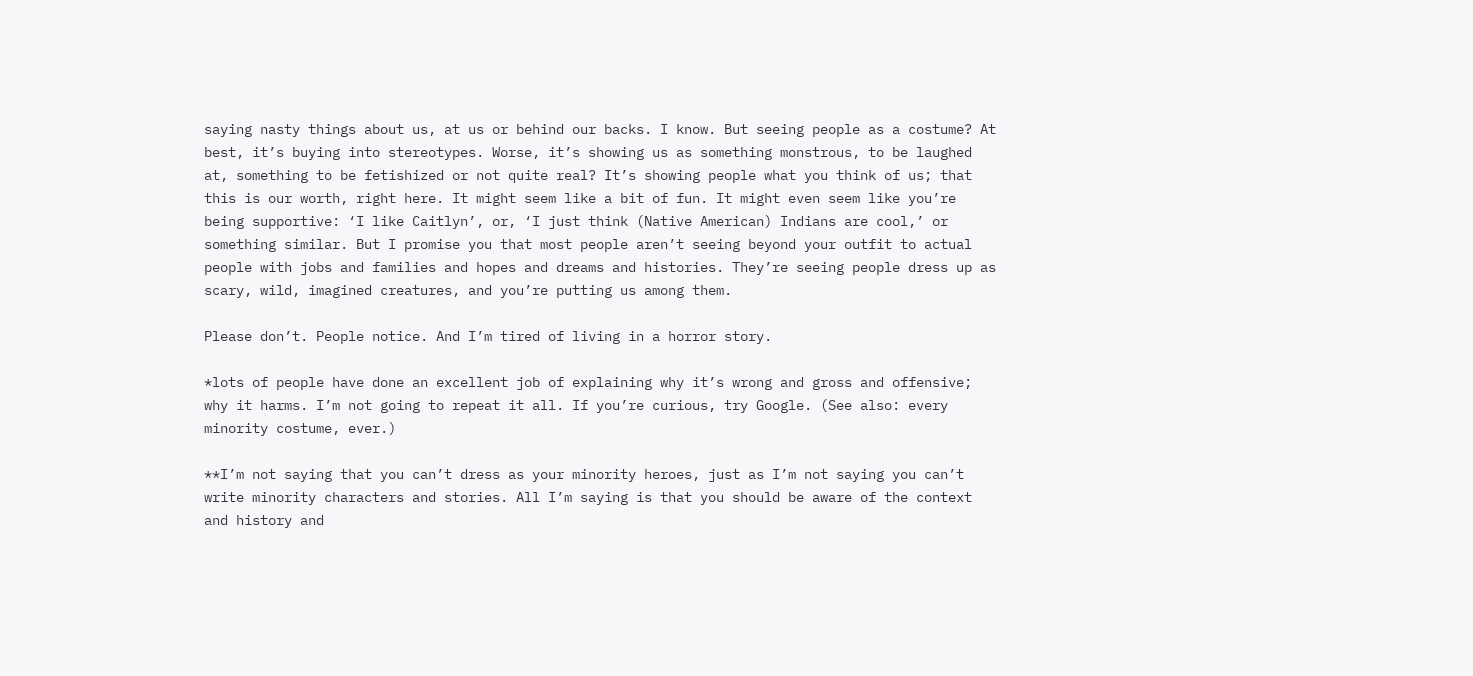saying nasty things about us, at us or behind our backs. I know. But seeing people as a costume? At best, it’s buying into stereotypes. Worse, it’s showing us as something monstrous, to be laughed at, something to be fetishized or not quite real? It’s showing people what you think of us; that this is our worth, right here. It might seem like a bit of fun. It might even seem like you’re being supportive: ‘I like Caitlyn’, or, ‘I just think (Native American) Indians are cool,’ or something similar. But I promise you that most people aren’t seeing beyond your outfit to actual people with jobs and families and hopes and dreams and histories. They’re seeing people dress up as scary, wild, imagined creatures, and you’re putting us among them.

Please don’t. People notice. And I’m tired of living in a horror story.

*lots of people have done an excellent job of explaining why it’s wrong and gross and offensive; why it harms. I’m not going to repeat it all. If you’re curious, try Google. (See also: every minority costume, ever.)

**I’m not saying that you can’t dress as your minority heroes, just as I’m not saying you can’t write minority characters and stories. All I’m saying is that you should be aware of the context and history and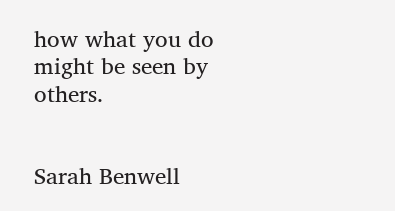how what you do might be seen by others.


Sarah Benwell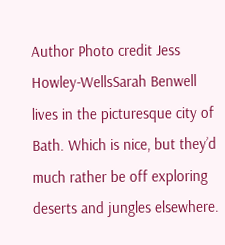Author Photo credit Jess Howley-WellsSarah Benwell lives in the picturesque city of Bath. Which is nice, but they’d much rather be off exploring deserts and jungles elsewhere.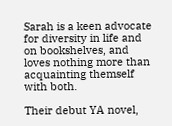Sarah is a keen advocate for diversity in life and on bookshelves, and loves nothing more than acquainting themself with both.

Their debut YA novel,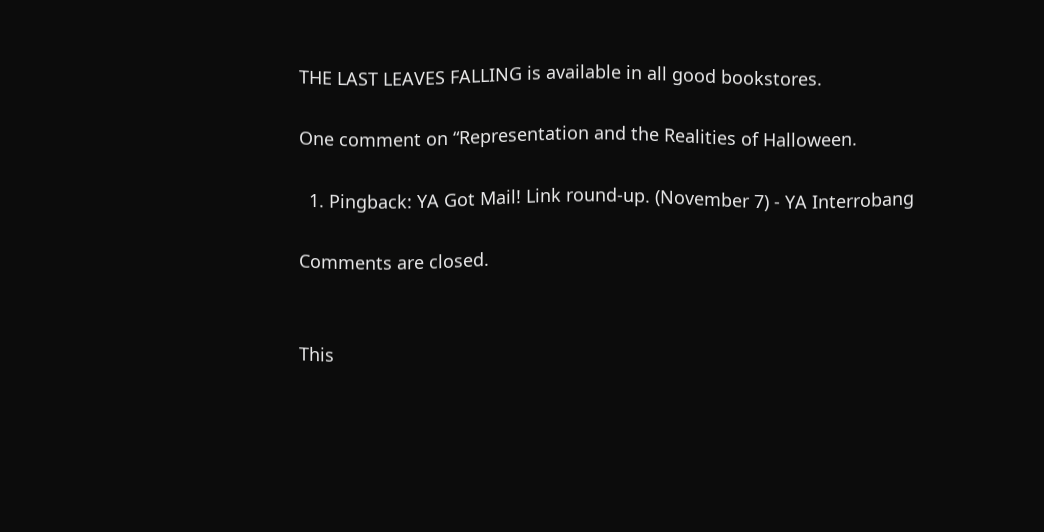THE LAST LEAVES FALLING is available in all good bookstores.

One comment on “Representation and the Realities of Halloween.

  1. Pingback: YA Got Mail! Link round-up. (November 7) - YA Interrobang

Comments are closed.


This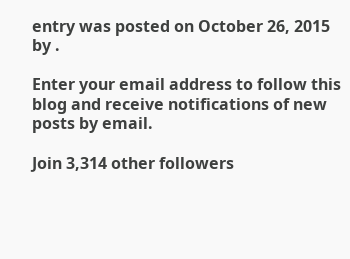entry was posted on October 26, 2015 by .

Enter your email address to follow this blog and receive notifications of new posts by email.

Join 3,314 other followers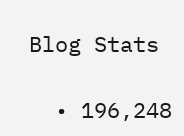Blog Stats

  • 196,248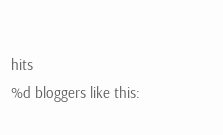hits
%d bloggers like this: